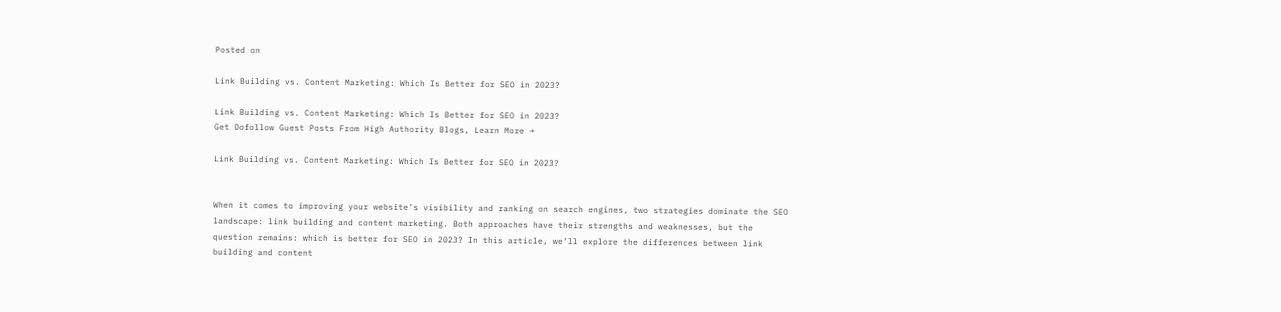Posted on

Link Building vs. Content Marketing: Which Is Better for SEO in 2023?

Link Building vs. Content Marketing: Which Is Better for SEO in 2023?
Get Dofollow Guest Posts From High Authority Blogs, Learn More →

Link Building vs. Content Marketing: Which Is Better for SEO in 2023?


When it comes to improving your website’s visibility and ranking on search engines, two strategies dominate the SEO landscape: link building and content marketing. Both approaches have their strengths and weaknesses, but the question remains: which is better for SEO in 2023? In this article, we’ll explore the differences between link building and content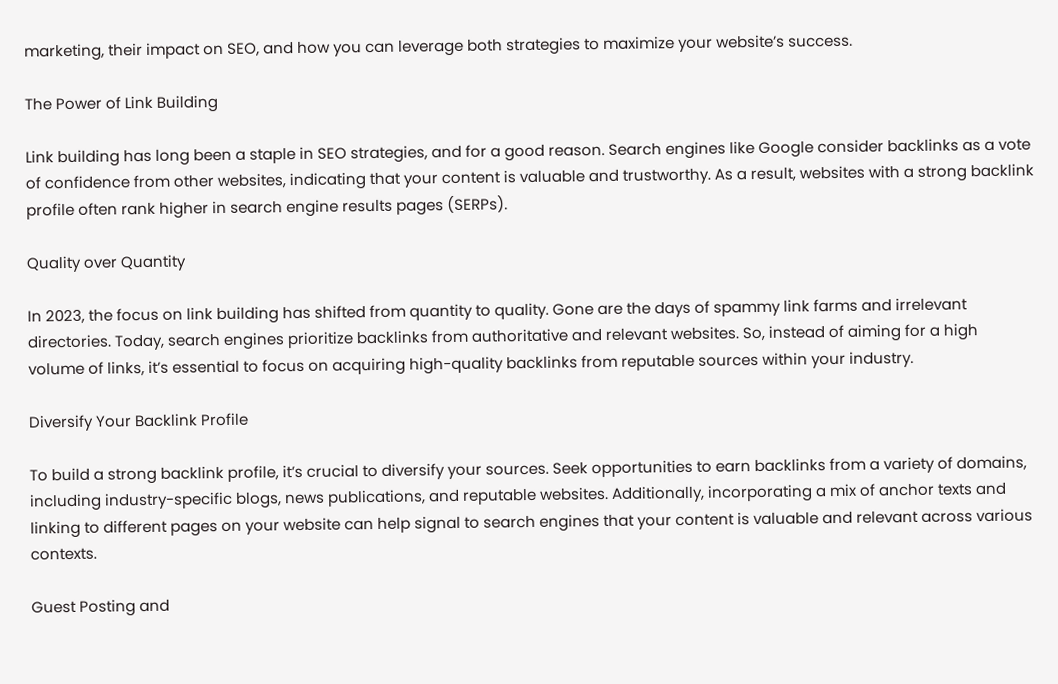marketing, their impact on SEO, and how you can leverage both strategies to maximize your website’s success.

The Power of Link Building

Link building has long been a staple in SEO strategies, and for a good reason. Search engines like Google consider backlinks as a vote of confidence from other websites, indicating that your content is valuable and trustworthy. As a result, websites with a strong backlink profile often rank higher in search engine results pages (SERPs).

Quality over Quantity

In 2023, the focus on link building has shifted from quantity to quality. Gone are the days of spammy link farms and irrelevant directories. Today, search engines prioritize backlinks from authoritative and relevant websites. So, instead of aiming for a high volume of links, it’s essential to focus on acquiring high-quality backlinks from reputable sources within your industry.

Diversify Your Backlink Profile

To build a strong backlink profile, it’s crucial to diversify your sources. Seek opportunities to earn backlinks from a variety of domains, including industry-specific blogs, news publications, and reputable websites. Additionally, incorporating a mix of anchor texts and linking to different pages on your website can help signal to search engines that your content is valuable and relevant across various contexts.

Guest Posting and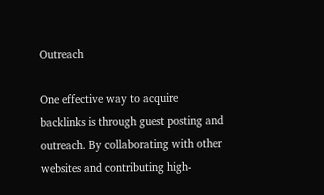Outreach

One effective way to acquire backlinks is through guest posting and outreach. By collaborating with other websites and contributing high-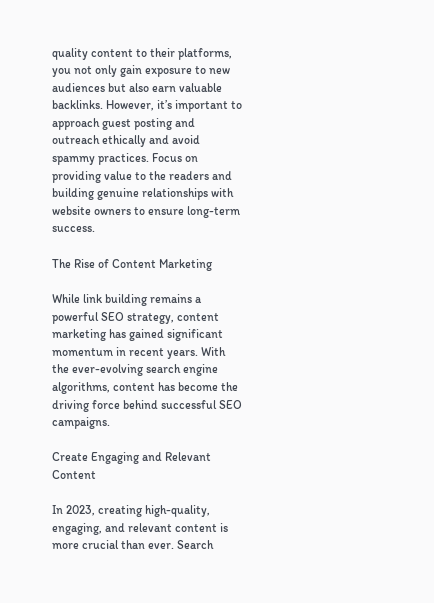quality content to their platforms, you not only gain exposure to new audiences but also earn valuable backlinks. However, it’s important to approach guest posting and outreach ethically and avoid spammy practices. Focus on providing value to the readers and building genuine relationships with website owners to ensure long-term success.

The Rise of Content Marketing

While link building remains a powerful SEO strategy, content marketing has gained significant momentum in recent years. With the ever-evolving search engine algorithms, content has become the driving force behind successful SEO campaigns.

Create Engaging and Relevant Content

In 2023, creating high-quality, engaging, and relevant content is more crucial than ever. Search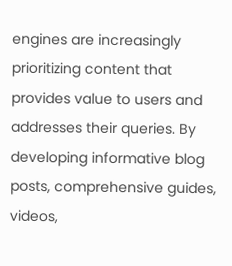engines are increasingly prioritizing content that provides value to users and addresses their queries. By developing informative blog posts, comprehensive guides, videos,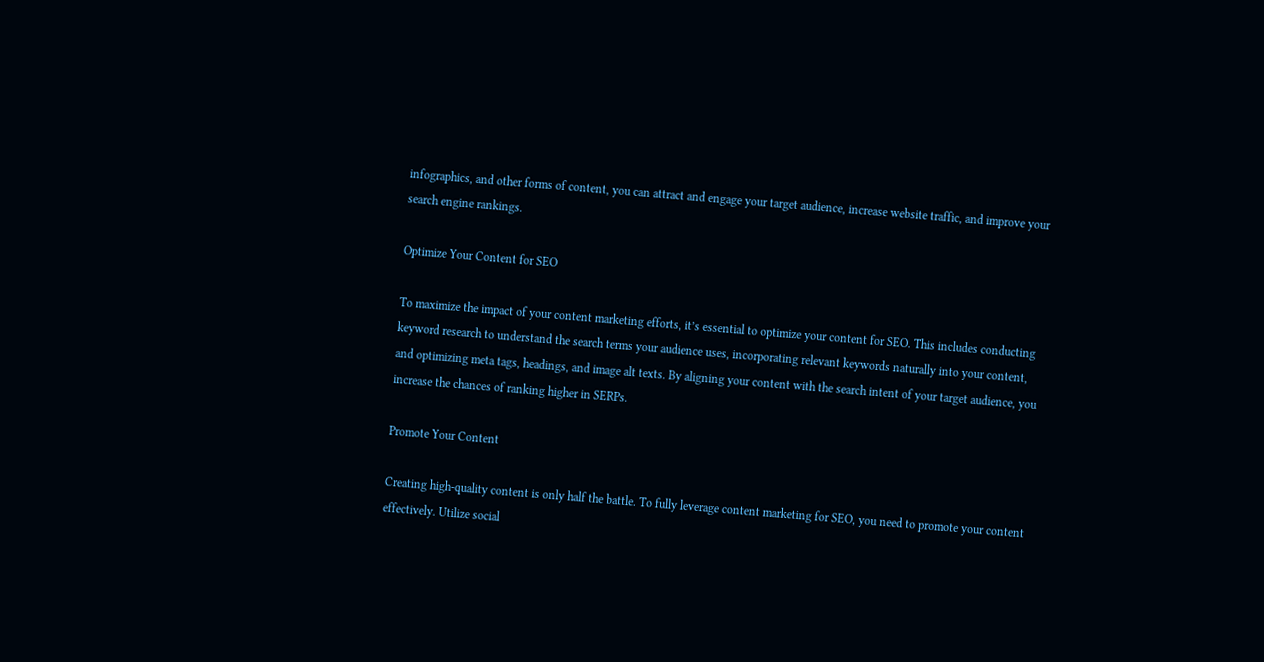infographics, and other forms of content, you can attract and engage your target audience, increase website traffic, and improve your search engine rankings.

Optimize Your Content for SEO

To maximize the impact of your content marketing efforts, it’s essential to optimize your content for SEO. This includes conducting keyword research to understand the search terms your audience uses, incorporating relevant keywords naturally into your content, and optimizing meta tags, headings, and image alt texts. By aligning your content with the search intent of your target audience, you increase the chances of ranking higher in SERPs.

Promote Your Content

Creating high-quality content is only half the battle. To fully leverage content marketing for SEO, you need to promote your content effectively. Utilize social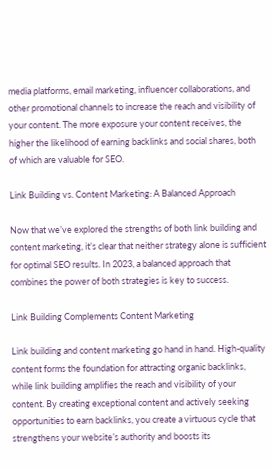media platforms, email marketing, influencer collaborations, and other promotional channels to increase the reach and visibility of your content. The more exposure your content receives, the higher the likelihood of earning backlinks and social shares, both of which are valuable for SEO.

Link Building vs. Content Marketing: A Balanced Approach

Now that we’ve explored the strengths of both link building and content marketing, it’s clear that neither strategy alone is sufficient for optimal SEO results. In 2023, a balanced approach that combines the power of both strategies is key to success.

Link Building Complements Content Marketing

Link building and content marketing go hand in hand. High-quality content forms the foundation for attracting organic backlinks, while link building amplifies the reach and visibility of your content. By creating exceptional content and actively seeking opportunities to earn backlinks, you create a virtuous cycle that strengthens your website’s authority and boosts its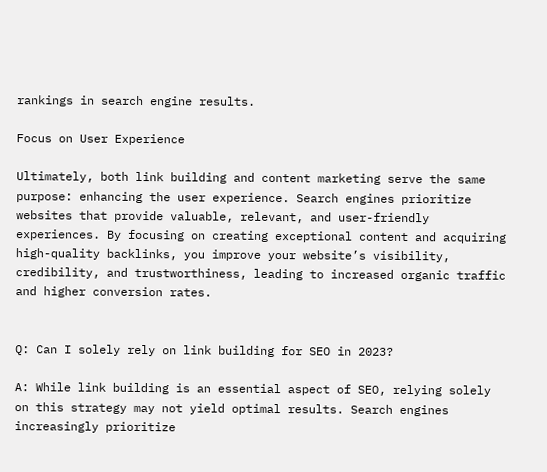rankings in search engine results.

Focus on User Experience

Ultimately, both link building and content marketing serve the same purpose: enhancing the user experience. Search engines prioritize websites that provide valuable, relevant, and user-friendly experiences. By focusing on creating exceptional content and acquiring high-quality backlinks, you improve your website’s visibility, credibility, and trustworthiness, leading to increased organic traffic and higher conversion rates.


Q: Can I solely rely on link building for SEO in 2023?

A: While link building is an essential aspect of SEO, relying solely on this strategy may not yield optimal results. Search engines increasingly prioritize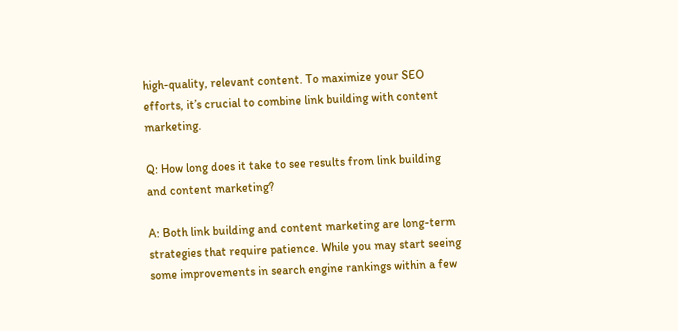high-quality, relevant content. To maximize your SEO efforts, it’s crucial to combine link building with content marketing.

Q: How long does it take to see results from link building and content marketing?

A: Both link building and content marketing are long-term strategies that require patience. While you may start seeing some improvements in search engine rankings within a few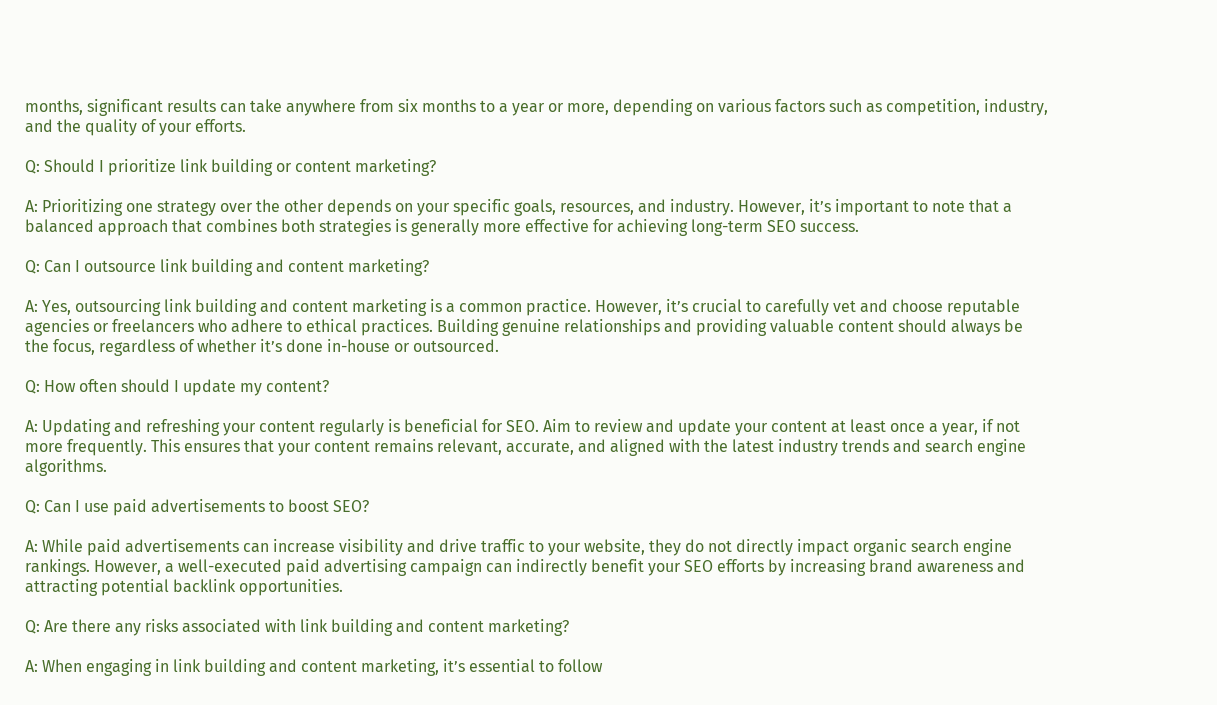months, significant results can take anywhere from six months to a year or more, depending on various factors such as competition, industry, and the quality of your efforts.

Q: Should I prioritize link building or content marketing?

A: Prioritizing one strategy over the other depends on your specific goals, resources, and industry. However, it’s important to note that a balanced approach that combines both strategies is generally more effective for achieving long-term SEO success.

Q: Can I outsource link building and content marketing?

A: Yes, outsourcing link building and content marketing is a common practice. However, it’s crucial to carefully vet and choose reputable agencies or freelancers who adhere to ethical practices. Building genuine relationships and providing valuable content should always be the focus, regardless of whether it’s done in-house or outsourced.

Q: How often should I update my content?

A: Updating and refreshing your content regularly is beneficial for SEO. Aim to review and update your content at least once a year, if not more frequently. This ensures that your content remains relevant, accurate, and aligned with the latest industry trends and search engine algorithms.

Q: Can I use paid advertisements to boost SEO?

A: While paid advertisements can increase visibility and drive traffic to your website, they do not directly impact organic search engine rankings. However, a well-executed paid advertising campaign can indirectly benefit your SEO efforts by increasing brand awareness and attracting potential backlink opportunities.

Q: Are there any risks associated with link building and content marketing?

A: When engaging in link building and content marketing, it’s essential to follow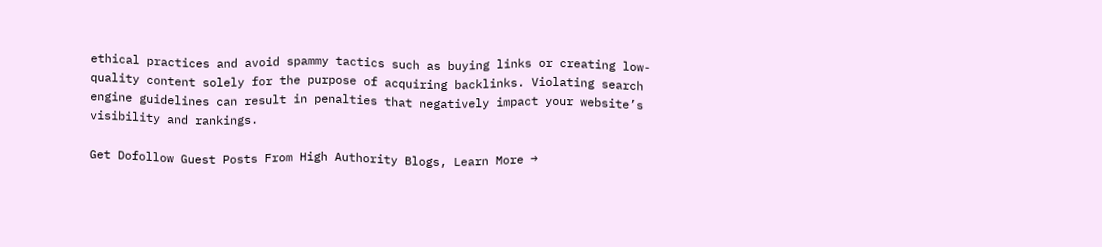ethical practices and avoid spammy tactics such as buying links or creating low-quality content solely for the purpose of acquiring backlinks. Violating search engine guidelines can result in penalties that negatively impact your website’s visibility and rankings.

Get Dofollow Guest Posts From High Authority Blogs, Learn More →